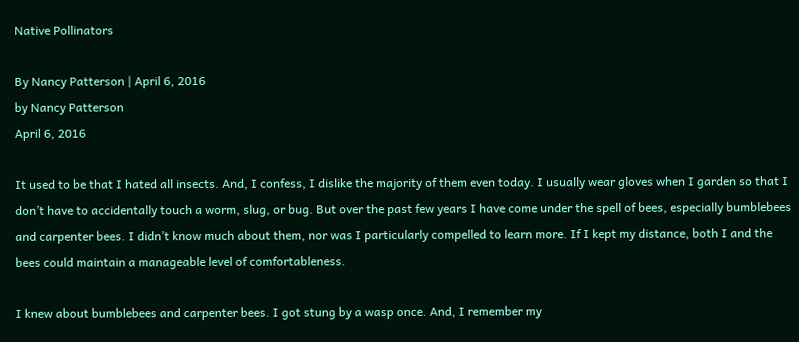Native Pollinators

By Nancy Patterson | April 6, 2016
by Nancy Patterson
April 6, 2016

It used to be that I hated all insects. And, I confess, I dislike the majority of them even today. I usually wear gloves when I garden so that I don’t have to accidentally touch a worm, slug, or bug. But over the past few years I have come under the spell of bees, especially bumblebees and carpenter bees. I didn’t know much about them, nor was I particularly compelled to learn more. If I kept my distance, both I and the bees could maintain a manageable level of comfortableness.

I knew about bumblebees and carpenter bees. I got stung by a wasp once. And, I remember my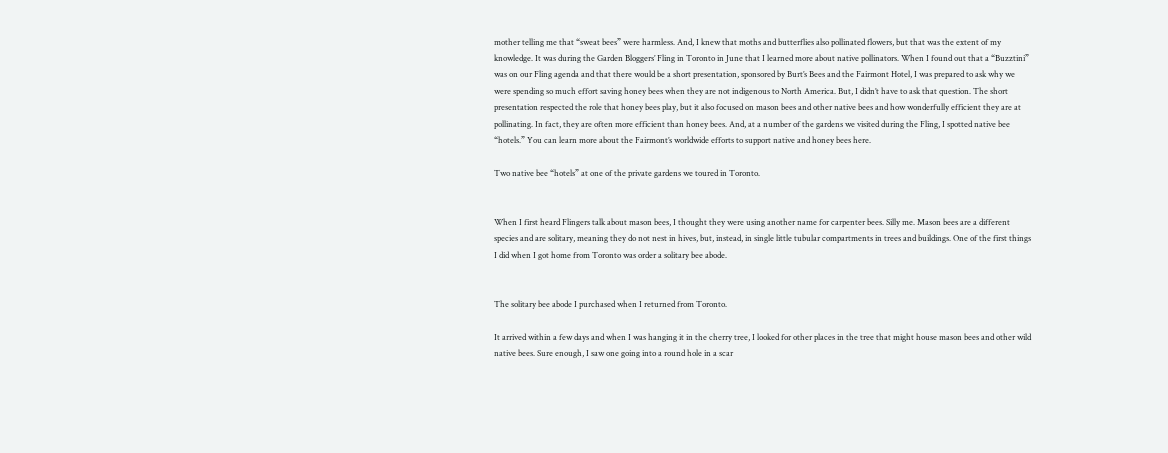mother telling me that “sweat bees” were harmless. And, I knew that moths and butterflies also pollinated flowers, but that was the extent of my knowledge. It was during the Garden Bloggers’ Fling in Toronto in June that I learned more about native pollinators. When I found out that a “Buzztini” was on our Fling agenda and that there would be a short presentation, sponsored by Burt’s Bees and the Fairmont Hotel, I was prepared to ask why we were spending so much effort saving honey bees when they are not indigenous to North America. But, I didn’t have to ask that question. The short presentation respected the role that honey bees play, but it also focused on mason bees and other native bees and how wonderfully efficient they are at pollinating. In fact, they are often more efficient than honey bees. And, at a number of the gardens we visited during the Fling, I spotted native bee “hotels.” You can learn more about the Fairmont’s worldwide efforts to support native and honey bees here.

Two native bee “hotels” at one of the private gardens we toured in Toronto.


When I first heard Flingers talk about mason bees, I thought they were using another name for carpenter bees. Silly me. Mason bees are a different species and are solitary, meaning they do not nest in hives, but, instead, in single little tubular compartments in trees and buildings. One of the first things I did when I got home from Toronto was order a solitary bee abode.


The solitary bee abode I purchased when I returned from Toronto.

It arrived within a few days and when I was hanging it in the cherry tree, I looked for other places in the tree that might house mason bees and other wild native bees. Sure enough, I saw one going into a round hole in a scar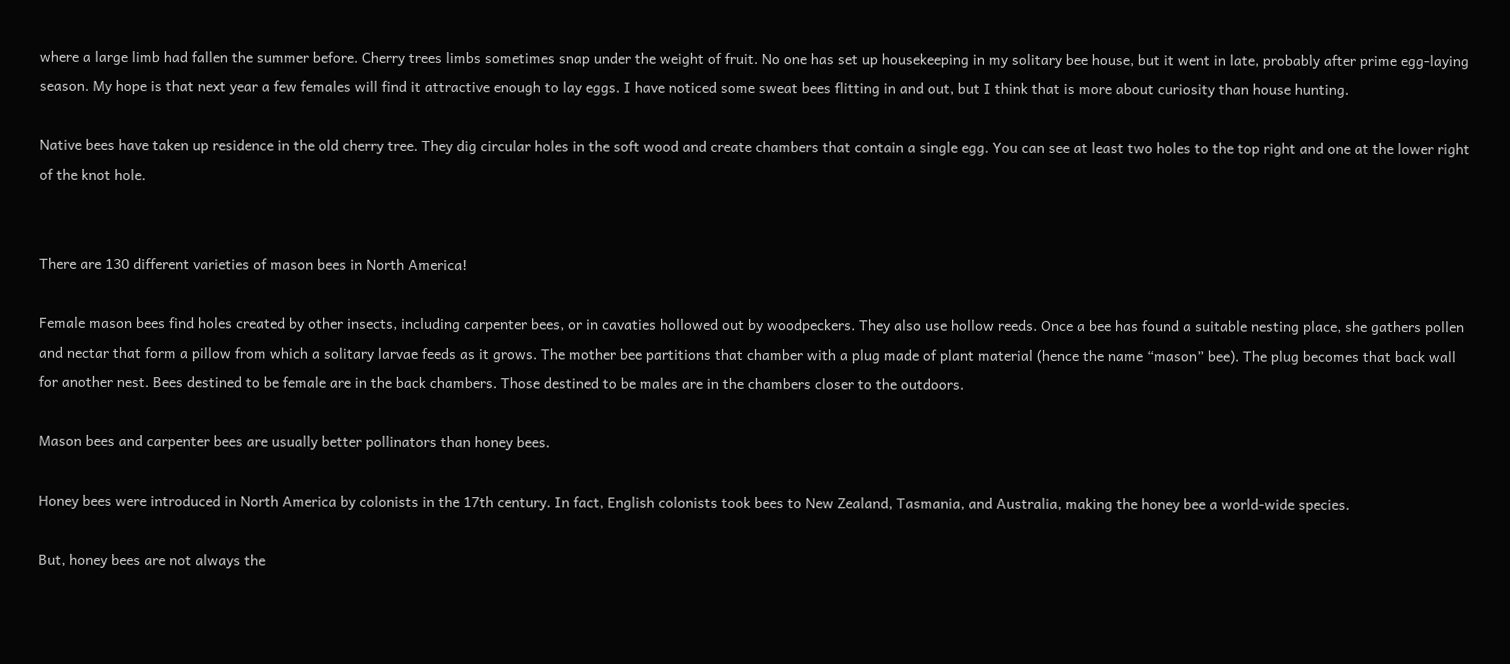where a large limb had fallen the summer before. Cherry trees limbs sometimes snap under the weight of fruit. No one has set up housekeeping in my solitary bee house, but it went in late, probably after prime egg-laying season. My hope is that next year a few females will find it attractive enough to lay eggs. I have noticed some sweat bees flitting in and out, but I think that is more about curiosity than house hunting.

Native bees have taken up residence in the old cherry tree. They dig circular holes in the soft wood and create chambers that contain a single egg. You can see at least two holes to the top right and one at the lower right of the knot hole.


There are 130 different varieties of mason bees in North America!

Female mason bees find holes created by other insects, including carpenter bees, or in cavaties hollowed out by woodpeckers. They also use hollow reeds. Once a bee has found a suitable nesting place, she gathers pollen and nectar that form a pillow from which a solitary larvae feeds as it grows. The mother bee partitions that chamber with a plug made of plant material (hence the name “mason” bee). The plug becomes that back wall for another nest. Bees destined to be female are in the back chambers. Those destined to be males are in the chambers closer to the outdoors.

Mason bees and carpenter bees are usually better pollinators than honey bees.

Honey bees were introduced in North America by colonists in the 17th century. In fact, English colonists took bees to New Zealand, Tasmania, and Australia, making the honey bee a world-wide species.

But, honey bees are not always the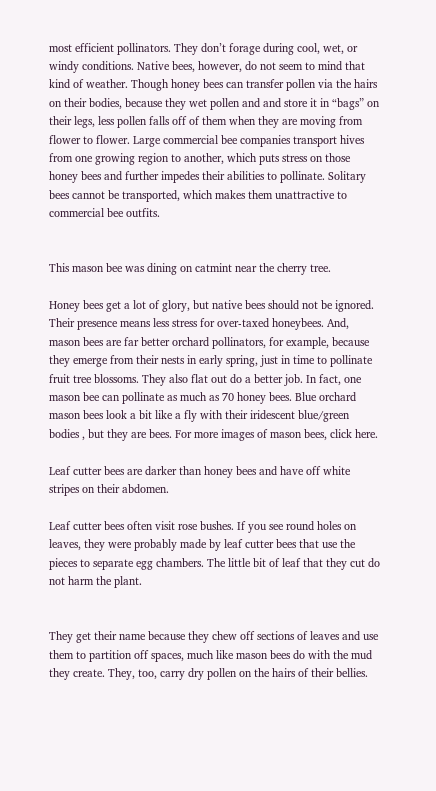most efficient pollinators. They don’t forage during cool, wet, or windy conditions. Native bees, however, do not seem to mind that kind of weather. Though honey bees can transfer pollen via the hairs on their bodies, because they wet pollen and and store it in “bags” on their legs, less pollen falls off of them when they are moving from flower to flower. Large commercial bee companies transport hives from one growing region to another, which puts stress on those honey bees and further impedes their abilities to pollinate. Solitary bees cannot be transported, which makes them unattractive to commercial bee outfits.


This mason bee was dining on catmint near the cherry tree.

Honey bees get a lot of glory, but native bees should not be ignored. Their presence means less stress for over-taxed honeybees. And, mason bees are far better orchard pollinators, for example, because they emerge from their nests in early spring, just in time to pollinate fruit tree blossoms. They also flat out do a better job. In fact, one mason bee can pollinate as much as 70 honey bees. Blue orchard mason bees look a bit like a fly with their iridescent blue/green bodies , but they are bees. For more images of mason bees, click here.

Leaf cutter bees are darker than honey bees and have off white stripes on their abdomen.

Leaf cutter bees often visit rose bushes. If you see round holes on leaves, they were probably made by leaf cutter bees that use the pieces to separate egg chambers. The little bit of leaf that they cut do not harm the plant.


They get their name because they chew off sections of leaves and use them to partition off spaces, much like mason bees do with the mud they create. They, too, carry dry pollen on the hairs of their bellies.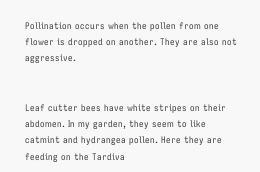Pollination occurs when the pollen from one flower is dropped on another. They are also not aggressive.


Leaf cutter bees have white stripes on their abdomen. In my garden, they seem to like catmint and hydrangea pollen. Here they are feeding on the Tardiva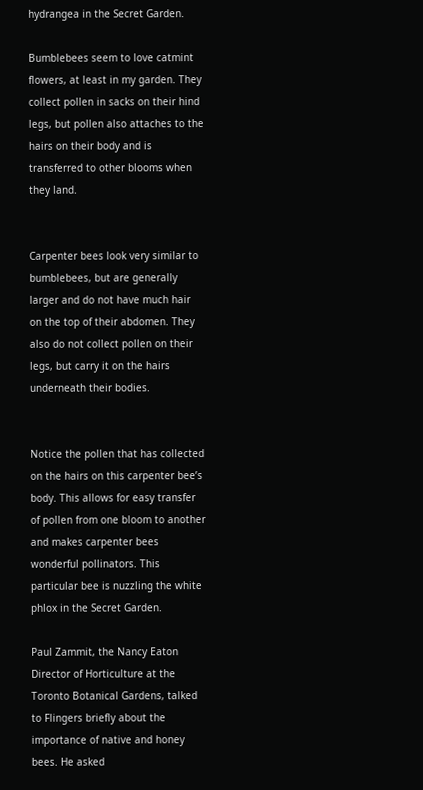hydrangea in the Secret Garden.

Bumblebees seem to love catmint flowers, at least in my garden. They collect pollen in sacks on their hind legs, but pollen also attaches to the hairs on their body and is transferred to other blooms when they land.


Carpenter bees look very similar to bumblebees, but are generally larger and do not have much hair on the top of their abdomen. They also do not collect pollen on their legs, but carry it on the hairs underneath their bodies.


Notice the pollen that has collected on the hairs on this carpenter bee’s body. This allows for easy transfer of pollen from one bloom to another and makes carpenter bees wonderful pollinators. This particular bee is nuzzling the white phlox in the Secret Garden.

Paul Zammit, the Nancy Eaton Director of Horticulture at the Toronto Botanical Gardens, talked to Flingers briefly about the importance of native and honey bees. He asked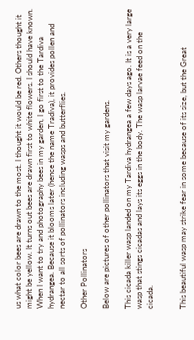us what color bees are drawn to the most. I thought it would be red. Others thought it might be yellow. It turns out bees are drawn first to white flowers. I should have known. When I want to try and photography bees in my garden, I go first to the Tardiva hydrangea. Because it blooms later (hence the name Tradiva), it provides pollen and nectar to all sorts of pollinators including wasps and butterflies.

Other Pollinators

Below are pictures of other pollinators that visit my gardens.

This cicada killer wasp landed on my Tardiva hydrangea a few days ago. It is a very large wasp that stings cicadas and lays its eggs in the body. The wasp larvae feed on the cicada.


This beautiful wasp may strike fear in some because of its size, but the Great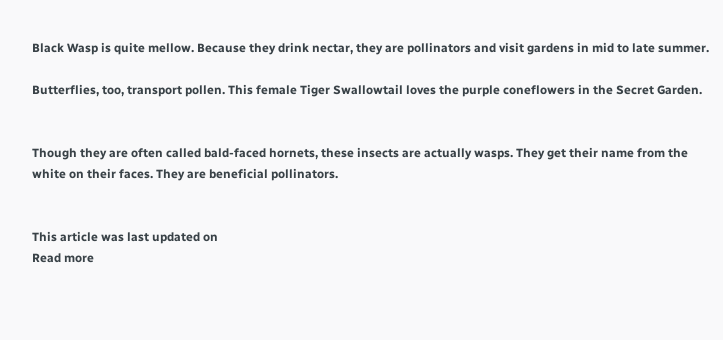Black Wasp is quite mellow. Because they drink nectar, they are pollinators and visit gardens in mid to late summer.

Butterflies, too, transport pollen. This female Tiger Swallowtail loves the purple coneflowers in the Secret Garden.


Though they are often called bald-faced hornets, these insects are actually wasps. They get their name from the white on their faces. They are beneficial pollinators.


This article was last updated on
Read more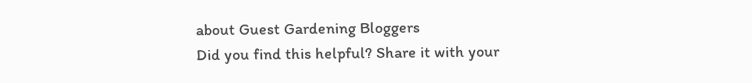about Guest Gardening Bloggers
Did you find this helpful? Share it with your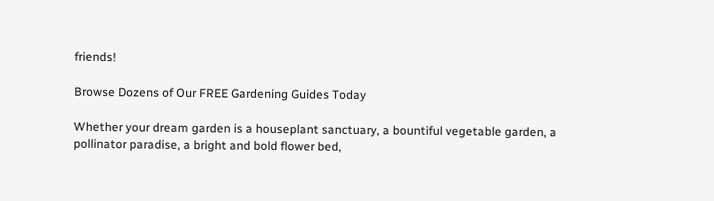friends!

Browse Dozens of Our FREE Gardening Guides Today

Whether your dream garden is a houseplant sanctuary, a bountiful vegetable garden, a pollinator paradise, a bright and bold flower bed,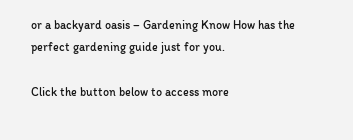or a backyard oasis – Gardening Know How has the perfect gardening guide just for you.

Click the button below to access more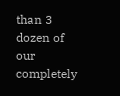than 3 dozen of our completely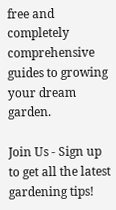free and completely comprehensive guides to growing your dream garden.

Join Us - Sign up to get all the latest gardening tips!